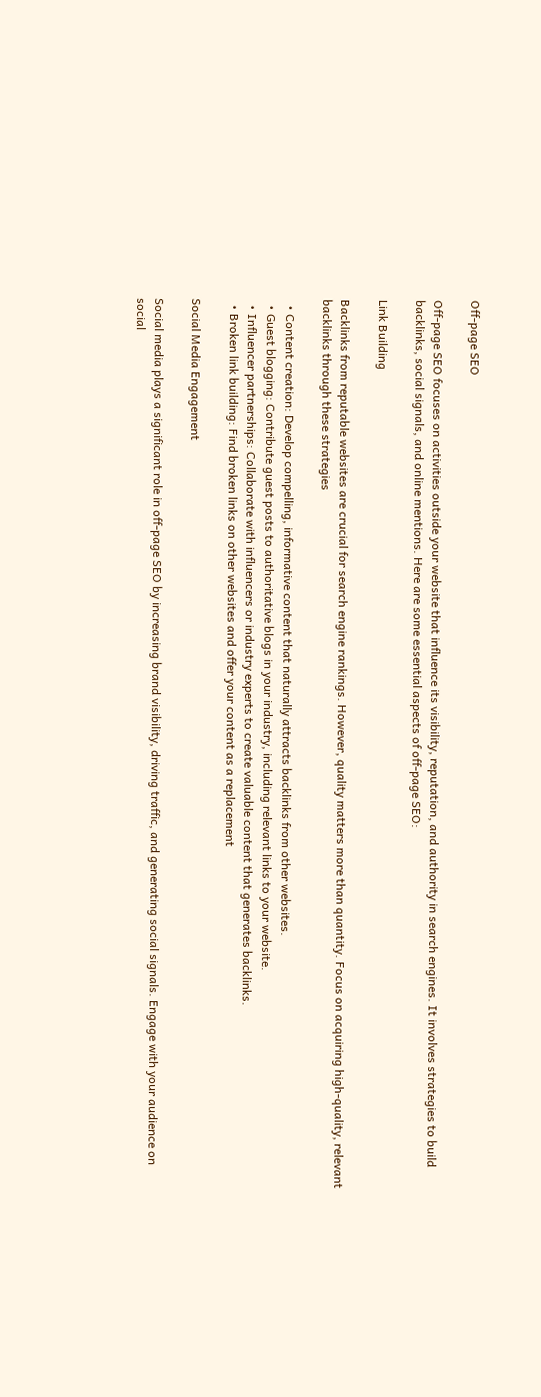Off-page SEO

Off-page SEO focuses on activities outside your website that influence its visibility, reputation, and authority in search engines. It involves strategies to build backlinks, social signals, and online mentions. Here are some essential aspects of off-page SEO:

Link Building

Backlinks from reputable websites are crucial for search engine rankings. However, quality matters more than quantity. Focus on acquiring high-quality, relevant backlinks through these strategies

  • Content creation: Develop compelling, informative content that naturally attracts backlinks from other websites.
  • Guest blogging: Contribute guest posts to authoritative blogs in your industry, including relevant links to your website.
  • Influencer partnerships: Collaborate with influencers or industry experts to create valuable content that generates backlinks.
  • Broken link building: Find broken links on other websites and offer your content as a replacement

Social Media Engagement

Social media plays a significant role in off-page SEO by increasing brand visibility, driving traffic, and generating social signals. Engage with your audience on social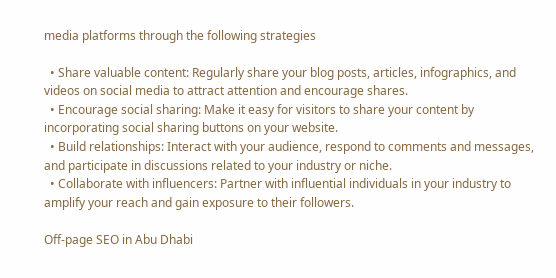media platforms through the following strategies

  • Share valuable content: Regularly share your blog posts, articles, infographics, and videos on social media to attract attention and encourage shares.
  • Encourage social sharing: Make it easy for visitors to share your content by incorporating social sharing buttons on your website.
  • Build relationships: Interact with your audience, respond to comments and messages, and participate in discussions related to your industry or niche.
  • Collaborate with influencers: Partner with influential individuals in your industry to amplify your reach and gain exposure to their followers.

Off-page SEO in Abu Dhabi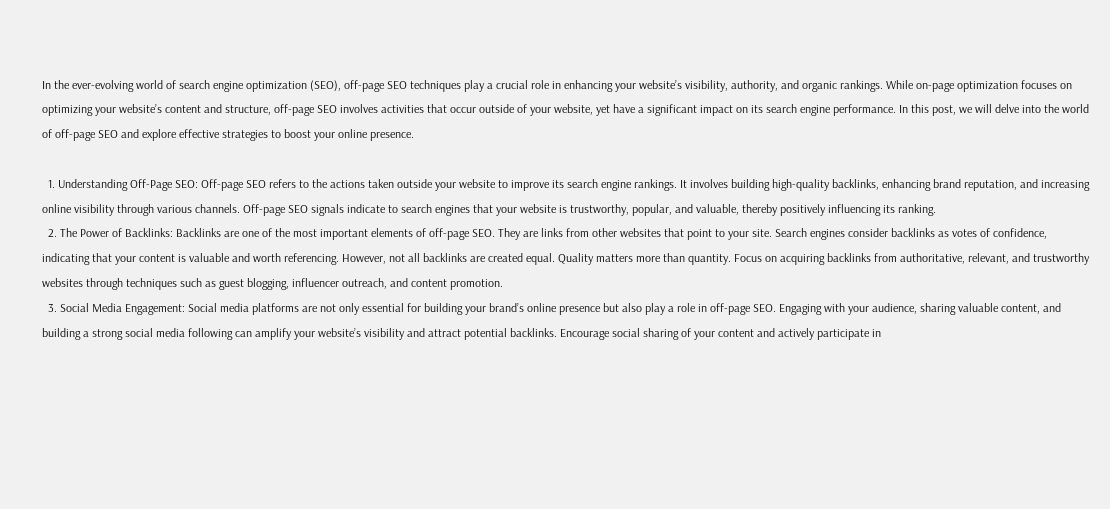In the ever-evolving world of search engine optimization (SEO), off-page SEO techniques play a crucial role in enhancing your website’s visibility, authority, and organic rankings. While on-page optimization focuses on optimizing your website’s content and structure, off-page SEO involves activities that occur outside of your website, yet have a significant impact on its search engine performance. In this post, we will delve into the world of off-page SEO and explore effective strategies to boost your online presence.

  1. Understanding Off-Page SEO: Off-page SEO refers to the actions taken outside your website to improve its search engine rankings. It involves building high-quality backlinks, enhancing brand reputation, and increasing online visibility through various channels. Off-page SEO signals indicate to search engines that your website is trustworthy, popular, and valuable, thereby positively influencing its ranking.
  2. The Power of Backlinks: Backlinks are one of the most important elements of off-page SEO. They are links from other websites that point to your site. Search engines consider backlinks as votes of confidence, indicating that your content is valuable and worth referencing. However, not all backlinks are created equal. Quality matters more than quantity. Focus on acquiring backlinks from authoritative, relevant, and trustworthy websites through techniques such as guest blogging, influencer outreach, and content promotion.
  3. Social Media Engagement: Social media platforms are not only essential for building your brand’s online presence but also play a role in off-page SEO. Engaging with your audience, sharing valuable content, and building a strong social media following can amplify your website’s visibility and attract potential backlinks. Encourage social sharing of your content and actively participate in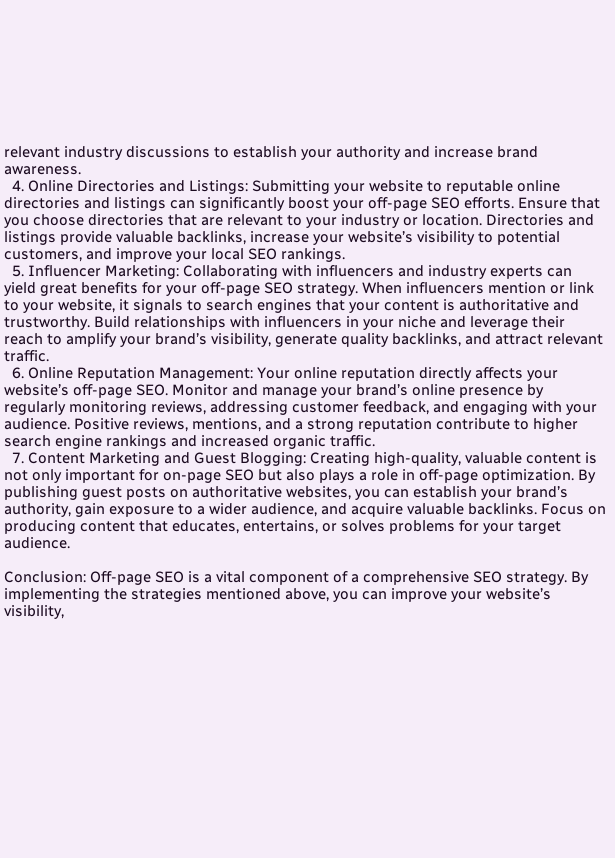relevant industry discussions to establish your authority and increase brand awareness.
  4. Online Directories and Listings: Submitting your website to reputable online directories and listings can significantly boost your off-page SEO efforts. Ensure that you choose directories that are relevant to your industry or location. Directories and listings provide valuable backlinks, increase your website’s visibility to potential customers, and improve your local SEO rankings.
  5. Influencer Marketing: Collaborating with influencers and industry experts can yield great benefits for your off-page SEO strategy. When influencers mention or link to your website, it signals to search engines that your content is authoritative and trustworthy. Build relationships with influencers in your niche and leverage their reach to amplify your brand’s visibility, generate quality backlinks, and attract relevant traffic.
  6. Online Reputation Management: Your online reputation directly affects your website’s off-page SEO. Monitor and manage your brand’s online presence by regularly monitoring reviews, addressing customer feedback, and engaging with your audience. Positive reviews, mentions, and a strong reputation contribute to higher search engine rankings and increased organic traffic.
  7. Content Marketing and Guest Blogging: Creating high-quality, valuable content is not only important for on-page SEO but also plays a role in off-page optimization. By publishing guest posts on authoritative websites, you can establish your brand’s authority, gain exposure to a wider audience, and acquire valuable backlinks. Focus on producing content that educates, entertains, or solves problems for your target audience.

Conclusion: Off-page SEO is a vital component of a comprehensive SEO strategy. By implementing the strategies mentioned above, you can improve your website’s visibility,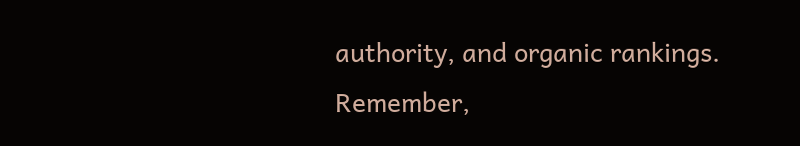authority, and organic rankings. Remember,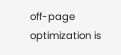off-page optimization is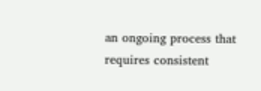an ongoing process that requires consistent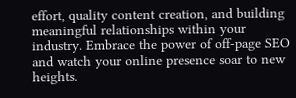effort, quality content creation, and building meaningful relationships within your industry. Embrace the power of off-page SEO and watch your online presence soar to new heights.